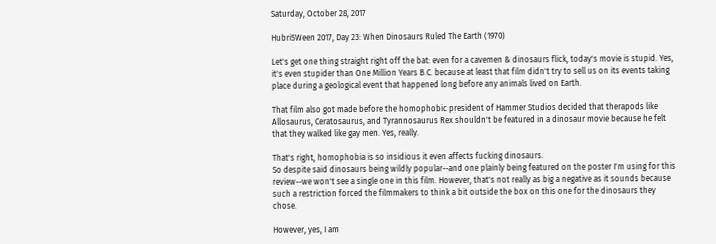Saturday, October 28, 2017

Hubri5Ween 2017, Day 23: When Dinosaurs Ruled The Earth (1970)

Let's get one thing straight right off the bat: even for a cavemen & dinosaurs flick, today's movie is stupid. Yes, it's even stupider than One Million Years B.C. because at least that film didn't try to sell us on its events taking place during a geological event that happened long before any animals lived on Earth.

That film also got made before the homophobic president of Hammer Studios decided that therapods like Allosaurus, Ceratosaurus, and Tyrannosaurus Rex shouldn't be featured in a dinosaur movie because he felt that they walked like gay men. Yes, really.

That's right, homophobia is so insidious it even affects fucking dinosaurs.
So despite said dinosaurs being wildly popular--and one plainly being featured on the poster I'm using for this review--we won't see a single one in this film. However, that's not really as big a negative as it sounds because such a restriction forced the filmmakers to think a bit outside the box on this one for the dinosaurs they chose.

However, yes, I am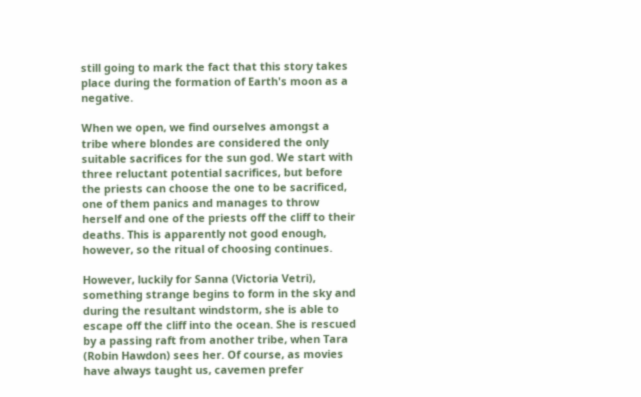still going to mark the fact that this story takes place during the formation of Earth's moon as a negative.

When we open, we find ourselves amongst a tribe where blondes are considered the only suitable sacrifices for the sun god. We start with three reluctant potential sacrifices, but before the priests can choose the one to be sacrificed, one of them panics and manages to throw herself and one of the priests off the cliff to their deaths. This is apparently not good enough, however, so the ritual of choosing continues.

However, luckily for Sanna (Victoria Vetri), something strange begins to form in the sky and during the resultant windstorm, she is able to escape off the cliff into the ocean. She is rescued by a passing raft from another tribe, when Tara (Robin Hawdon) sees her. Of course, as movies have always taught us, cavemen prefer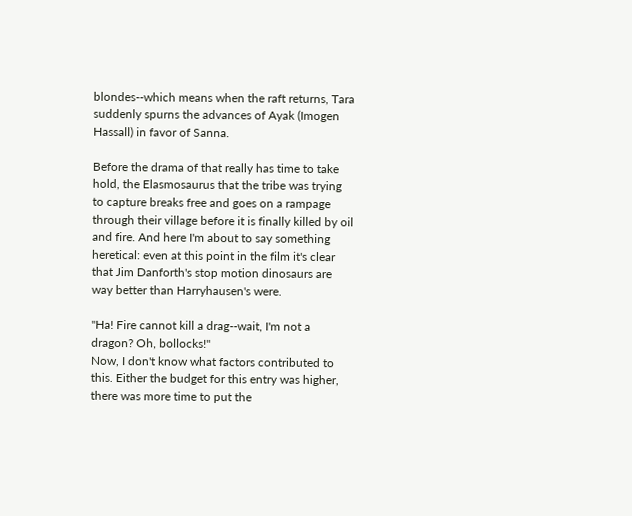blondes--which means when the raft returns, Tara suddenly spurns the advances of Ayak (Imogen Hassall) in favor of Sanna.

Before the drama of that really has time to take hold, the Elasmosaurus that the tribe was trying to capture breaks free and goes on a rampage through their village before it is finally killed by oil and fire. And here I'm about to say something heretical: even at this point in the film it's clear that Jim Danforth's stop motion dinosaurs are way better than Harryhausen's were.

"Ha! Fire cannot kill a drag--wait, I'm not a dragon? Oh, bollocks!"
Now, I don't know what factors contributed to this. Either the budget for this entry was higher, there was more time to put the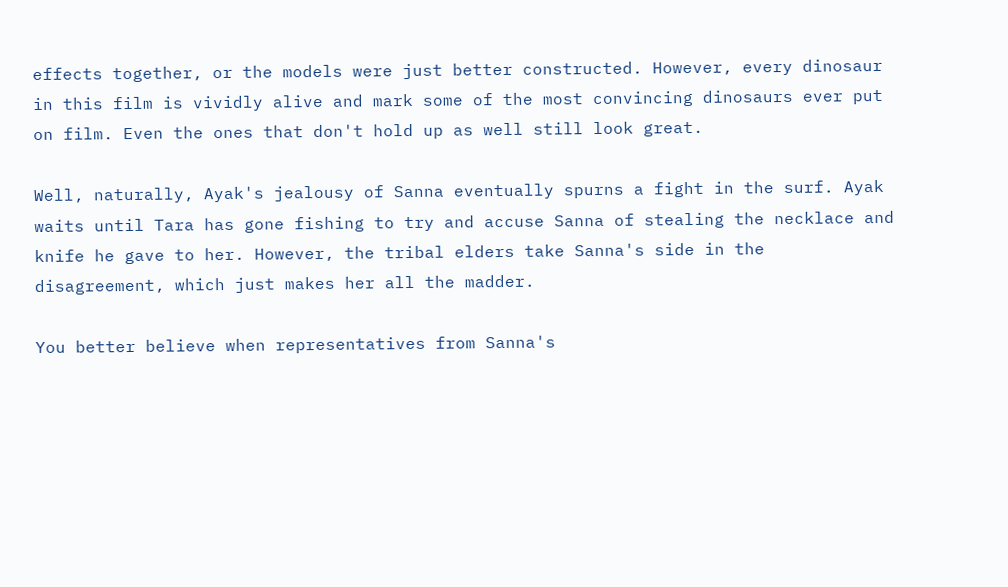effects together, or the models were just better constructed. However, every dinosaur in this film is vividly alive and mark some of the most convincing dinosaurs ever put on film. Even the ones that don't hold up as well still look great.

Well, naturally, Ayak's jealousy of Sanna eventually spurns a fight in the surf. Ayak waits until Tara has gone fishing to try and accuse Sanna of stealing the necklace and knife he gave to her. However, the tribal elders take Sanna's side in the disagreement, which just makes her all the madder.

You better believe when representatives from Sanna's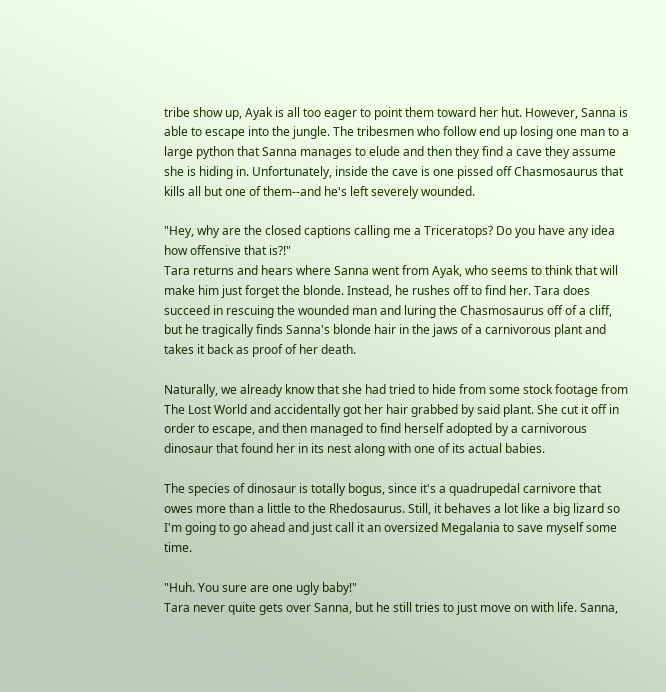tribe show up, Ayak is all too eager to point them toward her hut. However, Sanna is able to escape into the jungle. The tribesmen who follow end up losing one man to a large python that Sanna manages to elude and then they find a cave they assume she is hiding in. Unfortunately, inside the cave is one pissed off Chasmosaurus that kills all but one of them--and he's left severely wounded.

"Hey, why are the closed captions calling me a Triceratops? Do you have any idea how offensive that is?!"
Tara returns and hears where Sanna went from Ayak, who seems to think that will make him just forget the blonde. Instead, he rushes off to find her. Tara does succeed in rescuing the wounded man and luring the Chasmosaurus off of a cliff, but he tragically finds Sanna's blonde hair in the jaws of a carnivorous plant and takes it back as proof of her death.

Naturally, we already know that she had tried to hide from some stock footage from The Lost World and accidentally got her hair grabbed by said plant. She cut it off in order to escape, and then managed to find herself adopted by a carnivorous dinosaur that found her in its nest along with one of its actual babies.

The species of dinosaur is totally bogus, since it's a quadrupedal carnivore that owes more than a little to the Rhedosaurus. Still, it behaves a lot like a big lizard so I'm going to go ahead and just call it an oversized Megalania to save myself some time.

"Huh. You sure are one ugly baby!"
Tara never quite gets over Sanna, but he still tries to just move on with life. Sanna,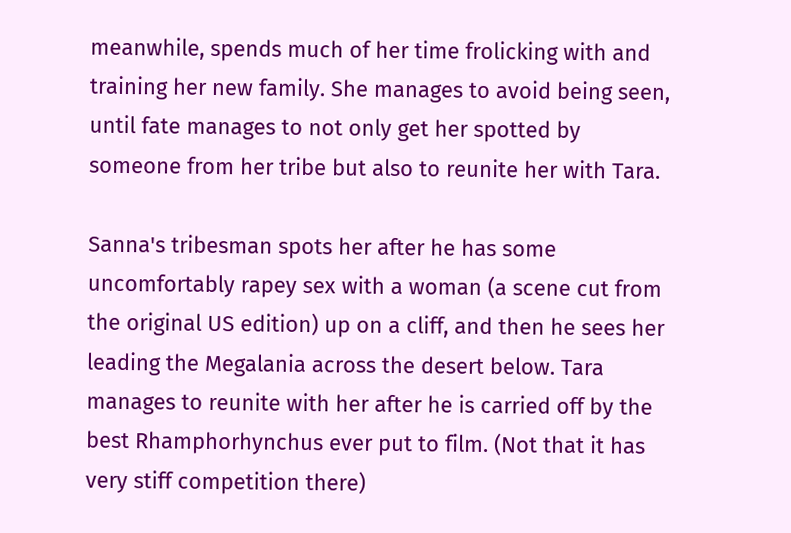meanwhile, spends much of her time frolicking with and training her new family. She manages to avoid being seen, until fate manages to not only get her spotted by someone from her tribe but also to reunite her with Tara.

Sanna's tribesman spots her after he has some uncomfortably rapey sex with a woman (a scene cut from the original US edition) up on a cliff, and then he sees her leading the Megalania across the desert below. Tara manages to reunite with her after he is carried off by the best Rhamphorhynchus ever put to film. (Not that it has very stiff competition there)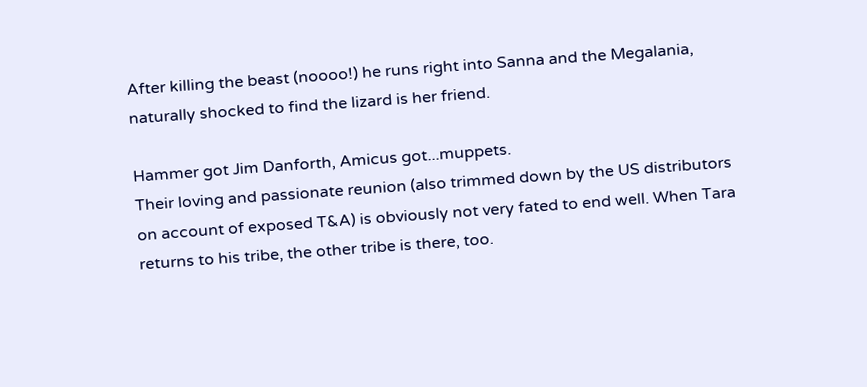After killing the beast (noooo!) he runs right into Sanna and the Megalania, naturally shocked to find the lizard is her friend.

Hammer got Jim Danforth, Amicus got...muppets.
Their loving and passionate reunion (also trimmed down by the US distributors on account of exposed T&A) is obviously not very fated to end well. When Tara returns to his tribe, the other tribe is there, too.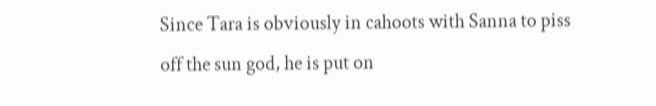Since Tara is obviously in cahoots with Sanna to piss off the sun god, he is put on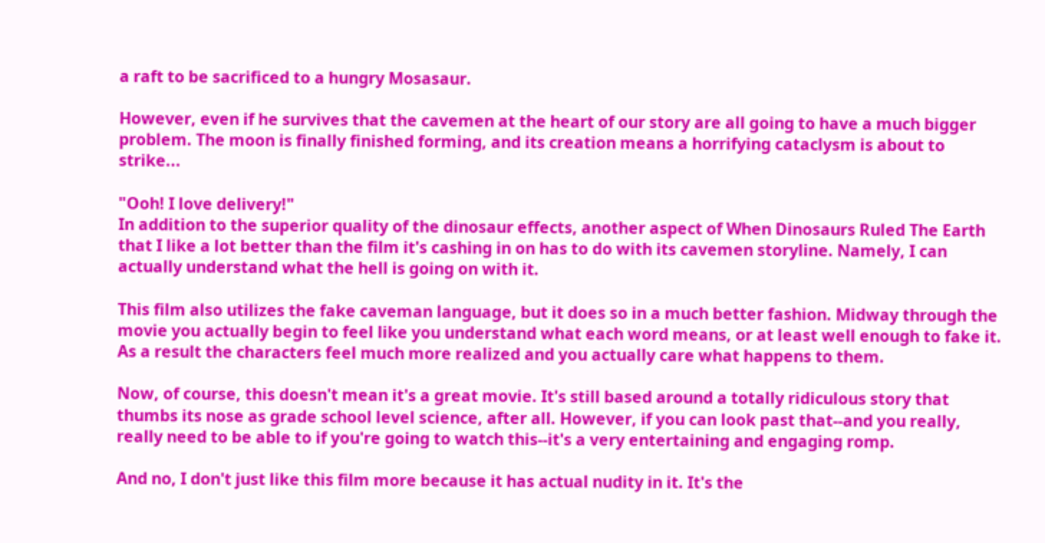a raft to be sacrificed to a hungry Mosasaur.

However, even if he survives that the cavemen at the heart of our story are all going to have a much bigger problem. The moon is finally finished forming, and its creation means a horrifying cataclysm is about to strike...

"Ooh! I love delivery!"
In addition to the superior quality of the dinosaur effects, another aspect of When Dinosaurs Ruled The Earth that I like a lot better than the film it's cashing in on has to do with its cavemen storyline. Namely, I can actually understand what the hell is going on with it.

This film also utilizes the fake caveman language, but it does so in a much better fashion. Midway through the movie you actually begin to feel like you understand what each word means, or at least well enough to fake it. As a result the characters feel much more realized and you actually care what happens to them.

Now, of course, this doesn't mean it's a great movie. It's still based around a totally ridiculous story that thumbs its nose as grade school level science, after all. However, if you can look past that--and you really, really need to be able to if you're going to watch this--it's a very entertaining and engaging romp.

And no, I don't just like this film more because it has actual nudity in it. It's the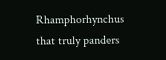Rhamphorhynchus that truly panders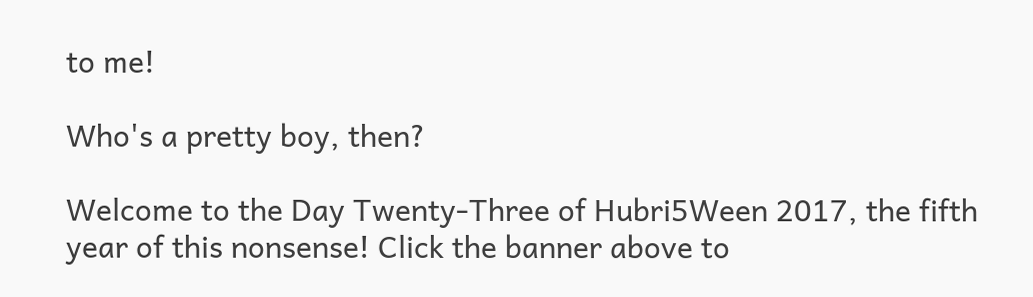to me!

Who's a pretty boy, then?

Welcome to the Day Twenty-Three of Hubri5Ween 2017, the fifth year of this nonsense! Click the banner above to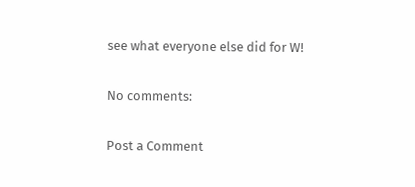see what everyone else did for W!

No comments:

Post a Comment